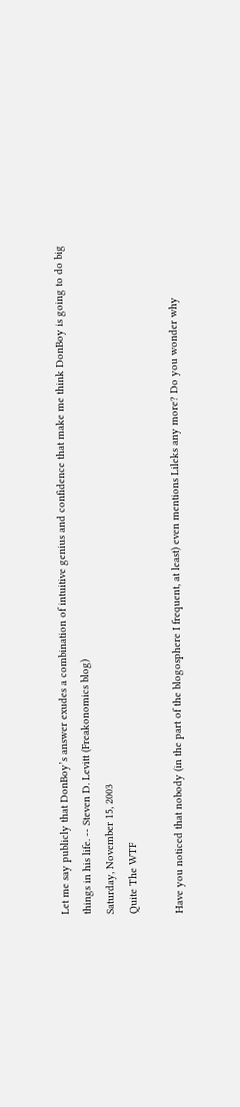Let me say publicly that DonBoy’s answer exudes a combination of intuitive genius and confidence that make me think DonBoy is going to do big things in his life. -- Steven D. Levitt (Freakonomics blog)
Saturday, November 15, 2003
Quite The WTF

Have you noticed that nobody (in the part of the blogosphere I frequent, at least) even mentions Lileks any more? Do you wonder why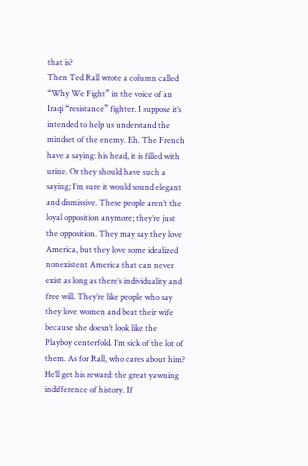that is?
Then Ted Rall wrote a column called “Why We Fight” in the voice of an Iraqi “resistance” fighter. I suppose it’s intended to help us understand the mindset of the enemy. Eh. The French have a saying: his head, it is filled with urine. Or they should have such a saying; I’m sure it would sound elegant and dismissive. These people aren’t the loyal opposition anymore; they’re just the opposition. They may say they love America, but they love some idealized nonexistent America that can never exist as long as there’s individuality and free will. They’re like people who say they love women and beat their wife because she doesn’t look like the Playboy centerfold. I’m sick of the lot of them. As for Rall, who cares about him? He’ll get his reward: the great yawning indifference of history. If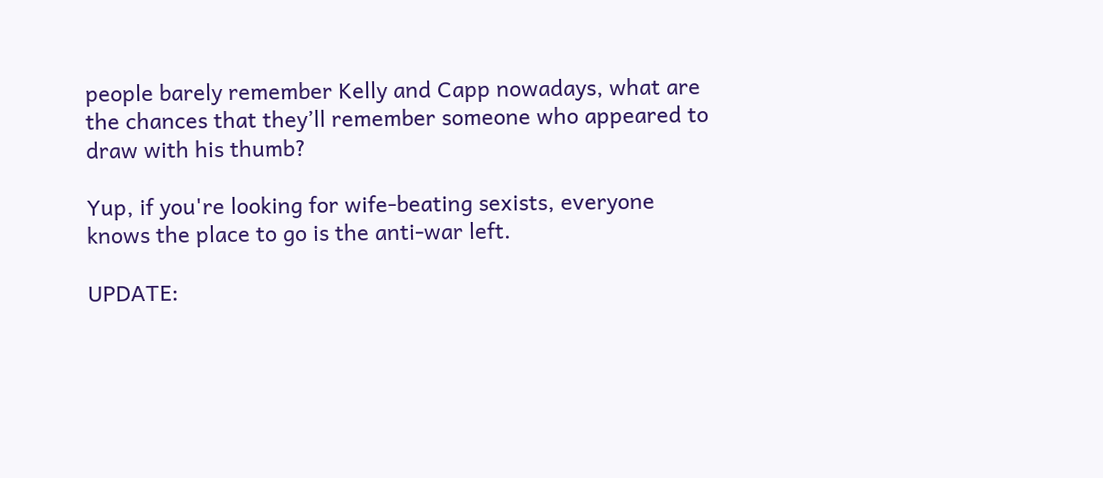people barely remember Kelly and Capp nowadays, what are the chances that they’ll remember someone who appeared to draw with his thumb?

Yup, if you're looking for wife-beating sexists, everyone knows the place to go is the anti-war left.

UPDATE: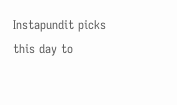Instapundit picks this day to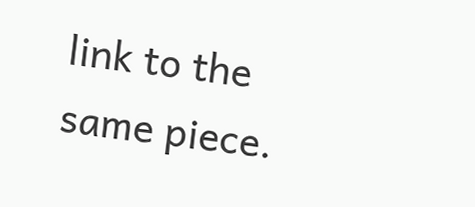link to the same piece.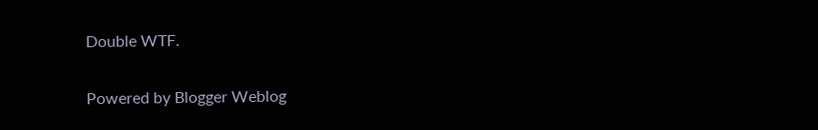Double WTF.

Powered by Blogger Weblog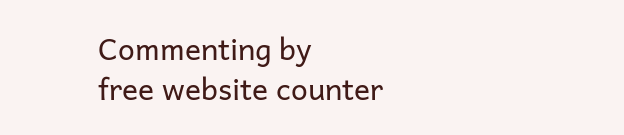Commenting by
free website counter